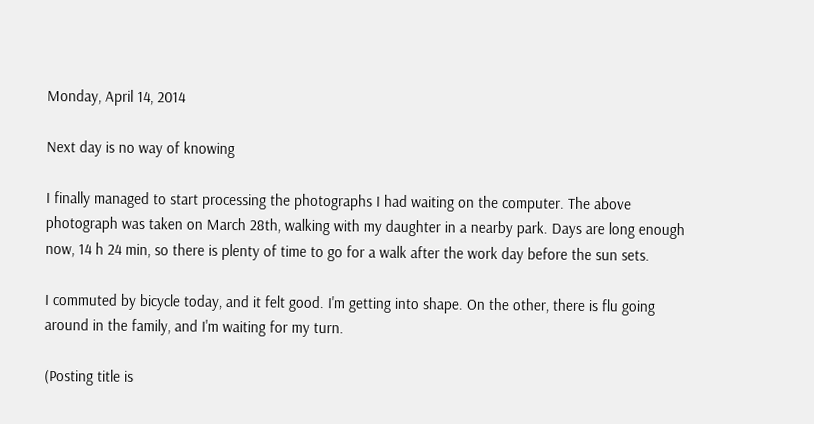Monday, April 14, 2014

Next day is no way of knowing

I finally managed to start processing the photographs I had waiting on the computer. The above photograph was taken on March 28th, walking with my daughter in a nearby park. Days are long enough now, 14 h 24 min, so there is plenty of time to go for a walk after the work day before the sun sets.

I commuted by bicycle today, and it felt good. I'm getting into shape. On the other, there is flu going around in the family, and I'm waiting for my turn.

(Posting title is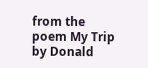from the poem My Trip by Donald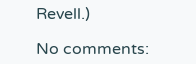Revell.)

No comments: